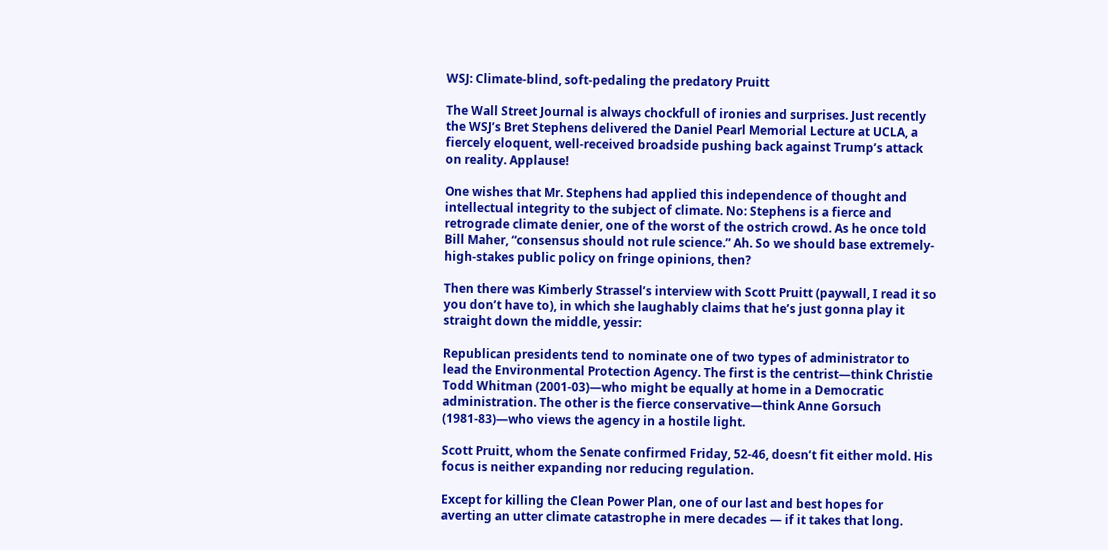WSJ: Climate-blind, soft-pedaling the predatory Pruitt

The Wall Street Journal is always chockfull of ironies and surprises. Just recently the WSJ’s Bret Stephens delivered the Daniel Pearl Memorial Lecture at UCLA, a fiercely eloquent, well-received broadside pushing back against Trump’s attack on reality. Applause!

One wishes that Mr. Stephens had applied this independence of thought and intellectual integrity to the subject of climate. No: Stephens is a fierce and retrograde climate denier, one of the worst of the ostrich crowd. As he once told Bill Maher, “consensus should not rule science.” Ah. So we should base extremely-high-stakes public policy on fringe opinions, then?

Then there was Kimberly Strassel’s interview with Scott Pruitt (paywall, I read it so you don’t have to), in which she laughably claims that he’s just gonna play it straight down the middle, yessir:

Republican presidents tend to nominate one of two types of administrator to lead the Environmental Protection Agency. The first is the centrist—think Christie Todd Whitman (2001-03)—who might be equally at home in a Democratic administration. The other is the fierce conservative—think Anne Gorsuch (1981-83)—who views the agency in a hostile light.

Scott Pruitt, whom the Senate confirmed Friday, 52-46, doesn’t fit either mold. His focus is neither expanding nor reducing regulation.

Except for killing the Clean Power Plan, one of our last and best hopes for averting an utter climate catastrophe in mere decades — if it takes that long.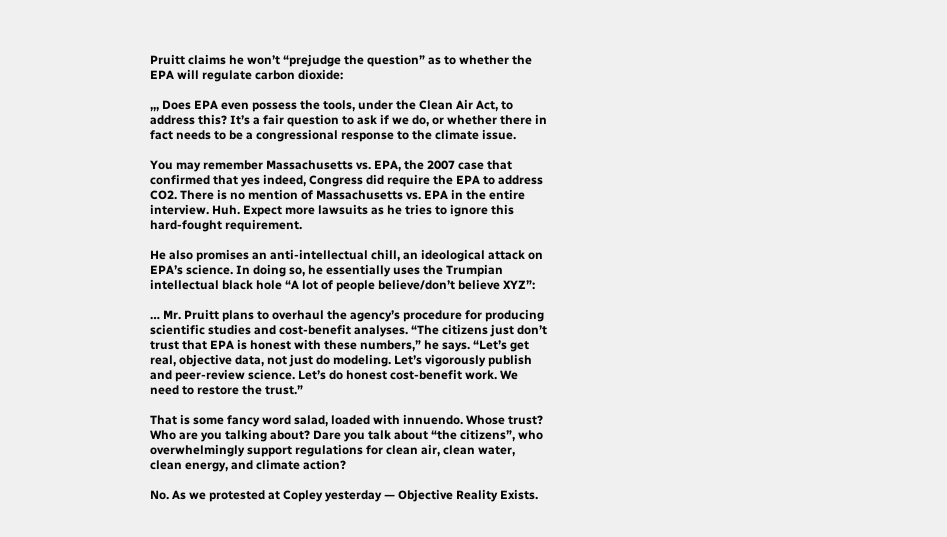Pruitt claims he won’t “prejudge the question” as to whether the EPA will regulate carbon dioxide:

,,, Does EPA even possess the tools, under the Clean Air Act, to address this? It’s a fair question to ask if we do, or whether there in fact needs to be a congressional response to the climate issue.

You may remember Massachusetts vs. EPA, the 2007 case that confirmed that yes indeed, Congress did require the EPA to address CO2. There is no mention of Massachusetts vs. EPA in the entire interview. Huh. Expect more lawsuits as he tries to ignore this hard-fought requirement.

He also promises an anti-intellectual chill, an ideological attack on EPA’s science. In doing so, he essentially uses the Trumpian intellectual black hole “A lot of people believe/don’t believe XYZ”:

… Mr. Pruitt plans to overhaul the agency’s procedure for producing scientific studies and cost-benefit analyses. “The citizens just don’t trust that EPA is honest with these numbers,” he says. “Let’s get real, objective data, not just do modeling. Let’s vigorously publish and peer-review science. Let’s do honest cost-benefit work. We need to restore the trust.”

That is some fancy word salad, loaded with innuendo. Whose trust? Who are you talking about? Dare you talk about “the citizens”, who overwhelmingly support regulations for clean air, clean water, clean energy, and climate action?

No. As we protested at Copley yesterday — Objective Reality Exists.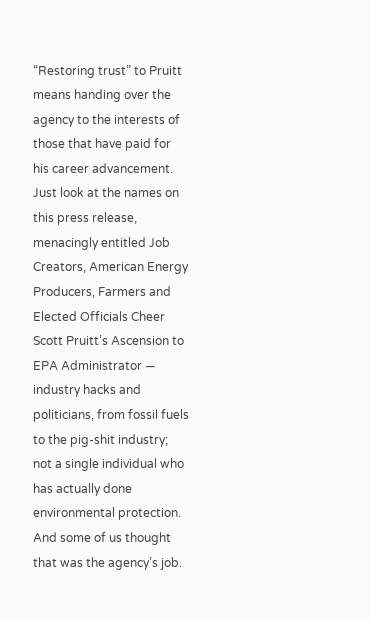“Restoring trust” to Pruitt means handing over the agency to the interests of those that have paid for his career advancement. Just look at the names on this press release, menacingly entitled Job Creators, American Energy Producers, Farmers and Elected Officials Cheer Scott Pruitt’s Ascension to EPA Administrator — industry hacks and politicians, from fossil fuels to the pig-shit industry; not a single individual who has actually done environmental protection. And some of us thought that was the agency’s job.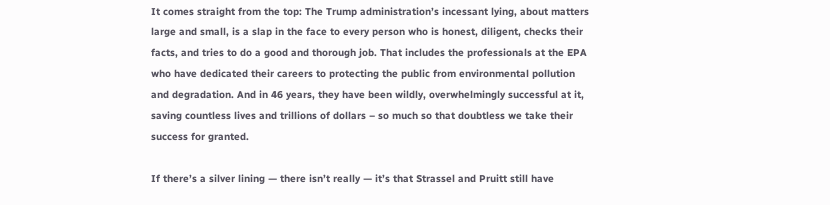It comes straight from the top: The Trump administration’s incessant lying, about matters large and small, is a slap in the face to every person who is honest, diligent, checks their facts, and tries to do a good and thorough job. That includes the professionals at the EPA who have dedicated their careers to protecting the public from environmental pollution and degradation. And in 46 years, they have been wildly, overwhelmingly successful at it, saving countless lives and trillions of dollars – so much so that doubtless we take their success for granted.

If there’s a silver lining — there isn’t really — it’s that Strassel and Pruitt still have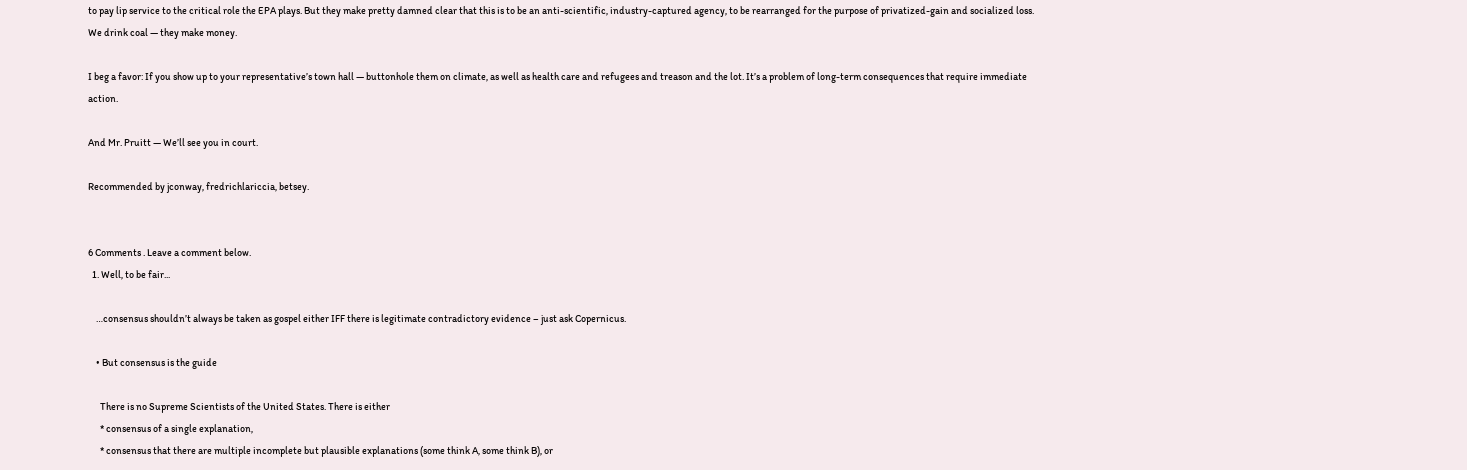to pay lip service to the critical role the EPA plays. But they make pretty damned clear that this is to be an anti-scientific, industry-captured agency, to be rearranged for the purpose of privatized-gain and socialized loss. We drink coal — they make money.

I beg a favor: If you show up to your representative’s town hall — buttonhole them on climate, as well as health care and refugees and treason and the lot. It’s a problem of long-term consequences that require immediate action.

And Mr. Pruitt — We’ll see you in court.

Recommended by jconway, fredrichlariccia, betsey.


6 Comments . Leave a comment below.
  1. Well, to be fair...

    …consensus shouldn’t always be taken as gospel either IFF there is legitimate contradictory evidence – just ask Copernicus.

    • But consensus is the guide

      There is no Supreme Scientists of the United States. There is either
      * consensus of a single explanation,
      * consensus that there are multiple incomplete but plausible explanations (some think A, some think B), or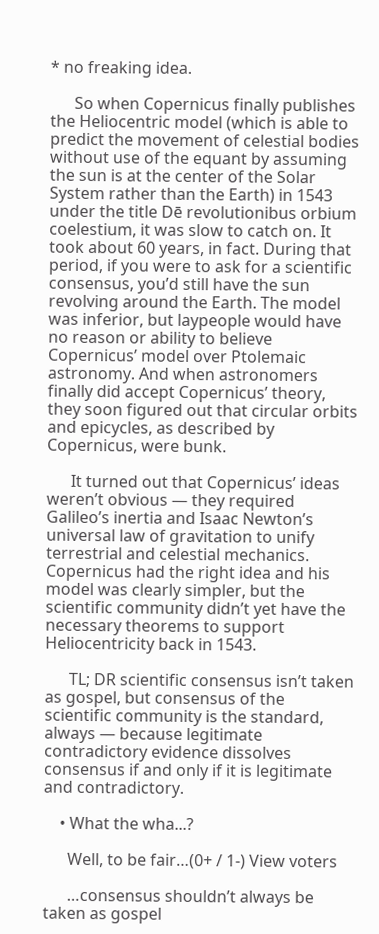* no freaking idea.

      So when Copernicus finally publishes the Heliocentric model (which is able to predict the movement of celestial bodies without use of the equant by assuming the sun is at the center of the Solar System rather than the Earth) in 1543 under the title Dē revolutionibus orbium coelestium, it was slow to catch on. It took about 60 years, in fact. During that period, if you were to ask for a scientific consensus, you’d still have the sun revolving around the Earth. The model was inferior, but laypeople would have no reason or ability to believe Copernicus’ model over Ptolemaic astronomy. And when astronomers finally did accept Copernicus’ theory, they soon figured out that circular orbits and epicycles, as described by Copernicus, were bunk.

      It turned out that Copernicus’ ideas weren’t obvious — they required Galileo’s inertia and Isaac Newton’s universal law of gravitation to unify terrestrial and celestial mechanics. Copernicus had the right idea and his model was clearly simpler, but the scientific community didn’t yet have the necessary theorems to support Heliocentricity back in 1543.

      TL; DR scientific consensus isn’t taken as gospel, but consensus of the scientific community is the standard, always — because legitimate contradictory evidence dissolves consensus if and only if it is legitimate and contradictory.

    • What the wha...?

      Well, to be fair…(0+ / 1-) View voters

      …consensus shouldn’t always be taken as gospel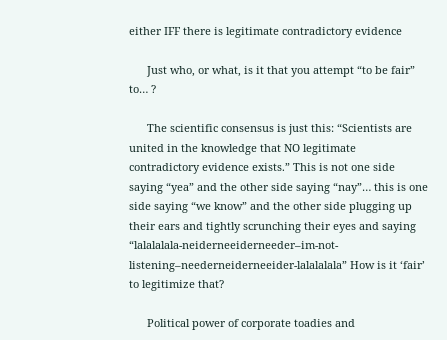either IFF there is legitimate contradictory evidence

      Just who, or what, is it that you attempt “to be fair” to… ?

      The scientific consensus is just this: “Scientists are united in the knowledge that NO legitimate contradictory evidence exists.” This is not one side saying “yea” and the other side saying “nay”… this is one side saying “we know” and the other side plugging up their ears and tightly scrunching their eyes and saying “lalalalala-neiderneeiderneeder–im-not-listening–neederneiderneeider-lalalalala” How is it ‘fair’ to legitimize that?

      Political power of corporate toadies and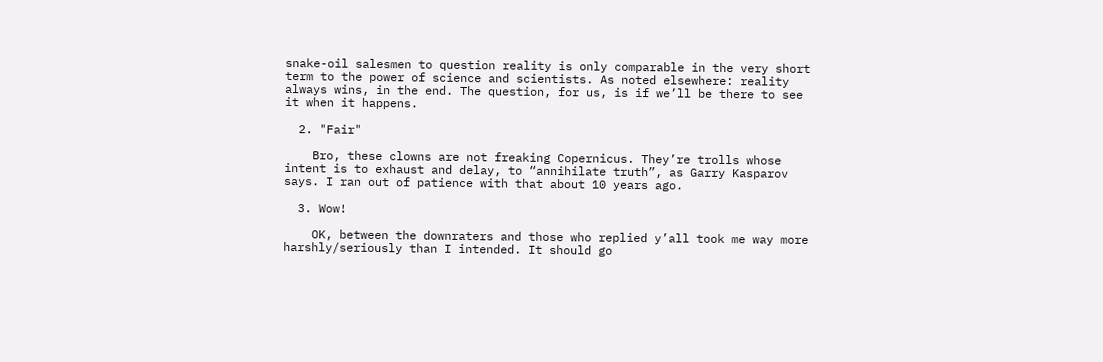snake-oil salesmen to question reality is only comparable in the very short term to the power of science and scientists. As noted elsewhere: reality always wins, in the end. The question, for us, is if we’ll be there to see it when it happens.

  2. "Fair"

    Bro, these clowns are not freaking Copernicus. They’re trolls whose intent is to exhaust and delay, to “annihilate truth”, as Garry Kasparov says. I ran out of patience with that about 10 years ago.

  3. Wow!

    OK, between the downraters and those who replied y’all took me way more harshly/seriously than I intended. It should go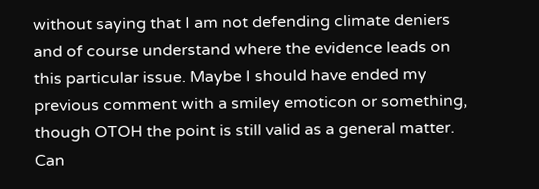without saying that I am not defending climate deniers and of course understand where the evidence leads on this particular issue. Maybe I should have ended my previous comment with a smiley emoticon or something, though OTOH the point is still valid as a general matter. Can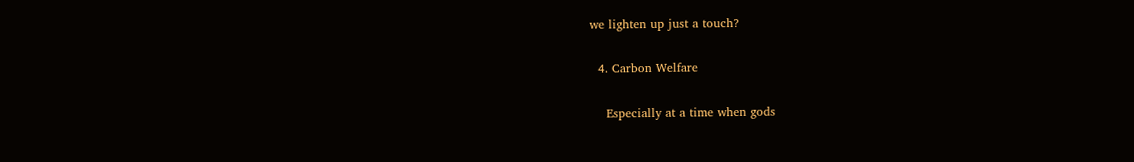we lighten up just a touch?

  4. Carbon Welfare

    Especially at a time when gods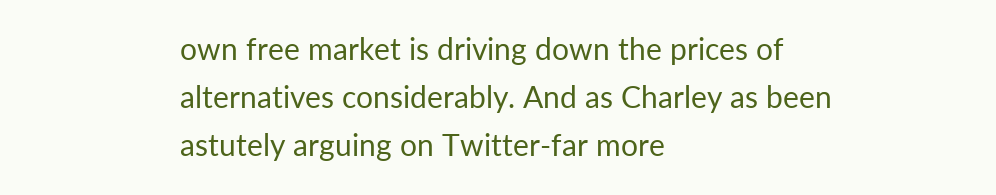own free market is driving down the prices of alternatives considerably. And as Charley as been astutely arguing on Twitter-far more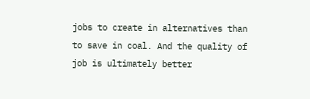jobs to create in alternatives than to save in coal. And the quality of job is ultimately better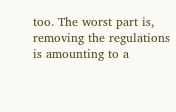too. The worst part is, removing the regulations is amounting to a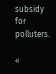subsidy for polluters.

«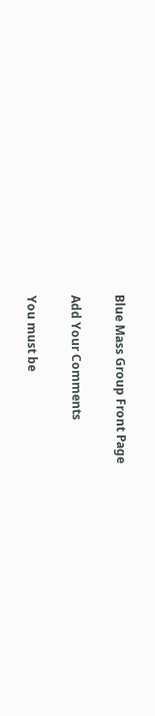Blue Mass Group Front Page

Add Your Comments

You must be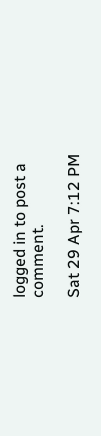logged in to post a comment.

Sat 29 Apr 7:12 PM